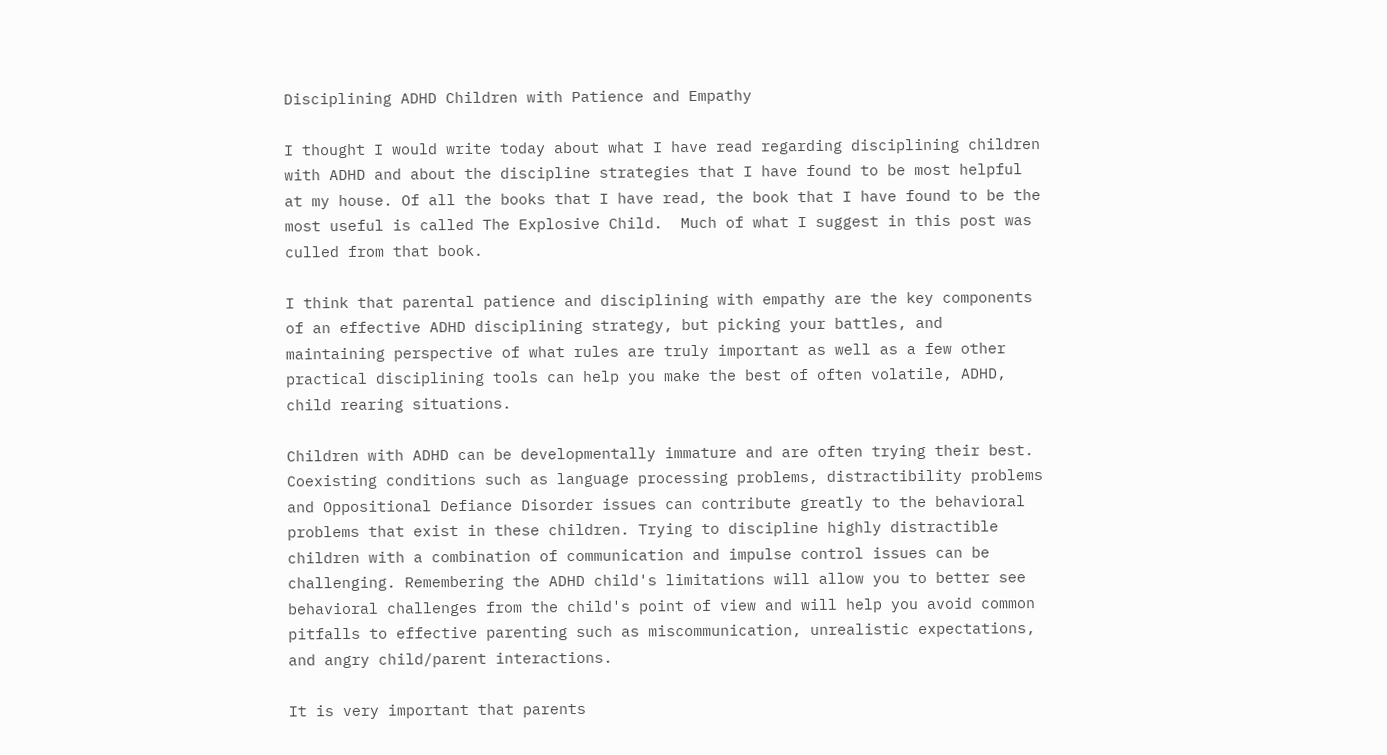Disciplining ADHD Children with Patience and Empathy

I thought I would write today about what I have read regarding disciplining children with ADHD and about the discipline strategies that I have found to be most helpful at my house. Of all the books that I have read, the book that I have found to be the most useful is called The Explosive Child.  Much of what I suggest in this post was culled from that book.

I think that parental patience and disciplining with empathy are the key components of an effective ADHD disciplining strategy, but picking your battles, and maintaining perspective of what rules are truly important as well as a few other practical disciplining tools can help you make the best of often volatile, ADHD, child rearing situations.

Children with ADHD can be developmentally immature and are often trying their best. Coexisting conditions such as language processing problems, distractibility problems and Oppositional Defiance Disorder issues can contribute greatly to the behavioral problems that exist in these children. Trying to discipline highly distractible children with a combination of communication and impulse control issues can be challenging. Remembering the ADHD child's limitations will allow you to better see behavioral challenges from the child's point of view and will help you avoid common pitfalls to effective parenting such as miscommunication, unrealistic expectations, and angry child/parent interactions.

It is very important that parents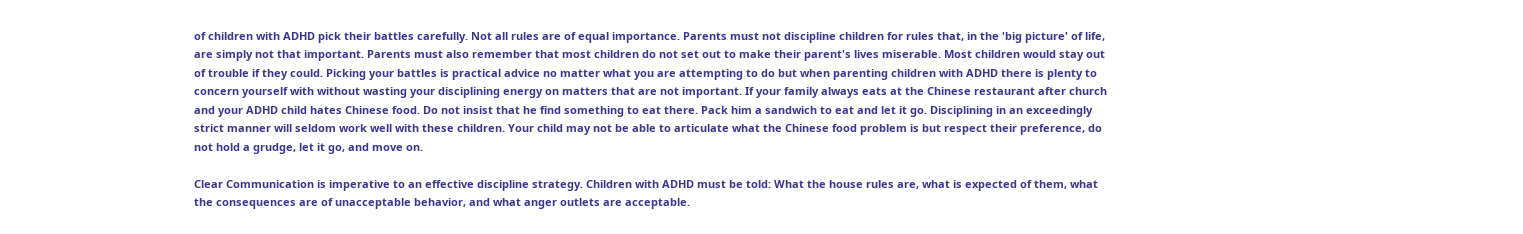of children with ADHD pick their battles carefully. Not all rules are of equal importance. Parents must not discipline children for rules that, in the 'big picture' of life, are simply not that important. Parents must also remember that most children do not set out to make their parent's lives miserable. Most children would stay out of trouble if they could. Picking your battles is practical advice no matter what you are attempting to do but when parenting children with ADHD there is plenty to concern yourself with without wasting your disciplining energy on matters that are not important. If your family always eats at the Chinese restaurant after church and your ADHD child hates Chinese food. Do not insist that he find something to eat there. Pack him a sandwich to eat and let it go. Disciplining in an exceedingly strict manner will seldom work well with these children. Your child may not be able to articulate what the Chinese food problem is but respect their preference, do not hold a grudge, let it go, and move on.

Clear Communication is imperative to an effective discipline strategy. Children with ADHD must be told: What the house rules are, what is expected of them, what the consequences are of unacceptable behavior, and what anger outlets are acceptable.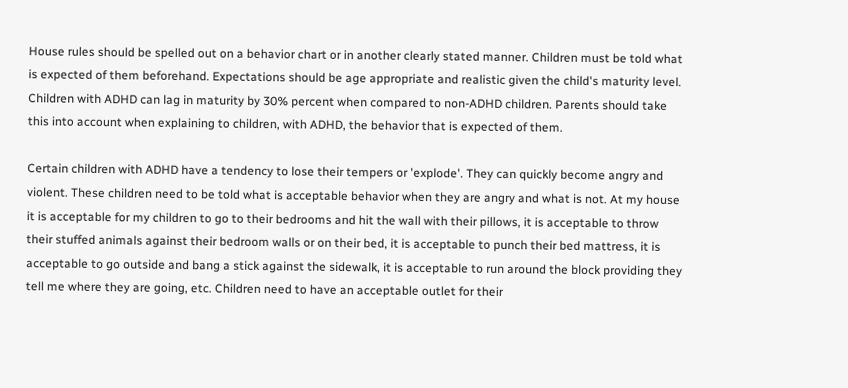House rules should be spelled out on a behavior chart or in another clearly stated manner. Children must be told what is expected of them beforehand. Expectations should be age appropriate and realistic given the child's maturity level. Children with ADHD can lag in maturity by 30% percent when compared to non-ADHD children. Parents should take this into account when explaining to children, with ADHD, the behavior that is expected of them.

Certain children with ADHD have a tendency to lose their tempers or 'explode'. They can quickly become angry and violent. These children need to be told what is acceptable behavior when they are angry and what is not. At my house it is acceptable for my children to go to their bedrooms and hit the wall with their pillows, it is acceptable to throw their stuffed animals against their bedroom walls or on their bed, it is acceptable to punch their bed mattress, it is acceptable to go outside and bang a stick against the sidewalk, it is acceptable to run around the block providing they tell me where they are going, etc. Children need to have an acceptable outlet for their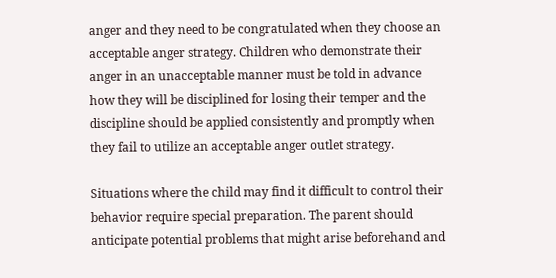anger and they need to be congratulated when they choose an acceptable anger strategy. Children who demonstrate their anger in an unacceptable manner must be told in advance how they will be disciplined for losing their temper and the discipline should be applied consistently and promptly when they fail to utilize an acceptable anger outlet strategy.

Situations where the child may find it difficult to control their behavior require special preparation. The parent should anticipate potential problems that might arise beforehand and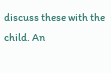discuss these with the child. An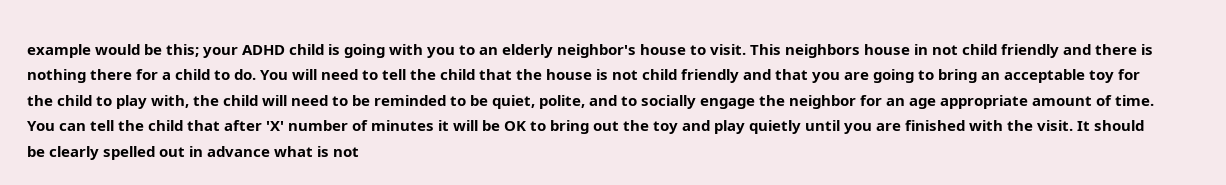example would be this; your ADHD child is going with you to an elderly neighbor's house to visit. This neighbors house in not child friendly and there is nothing there for a child to do. You will need to tell the child that the house is not child friendly and that you are going to bring an acceptable toy for the child to play with, the child will need to be reminded to be quiet, polite, and to socially engage the neighbor for an age appropriate amount of time. You can tell the child that after 'X' number of minutes it will be OK to bring out the toy and play quietly until you are finished with the visit. It should be clearly spelled out in advance what is not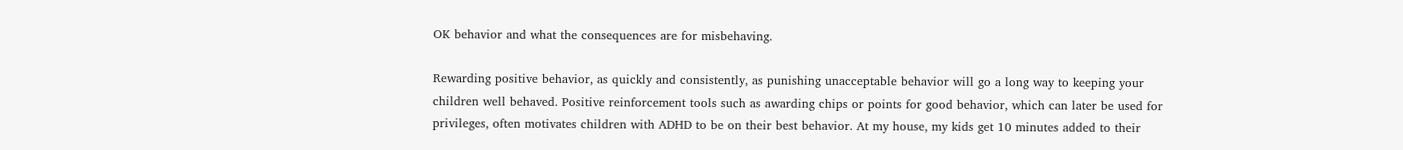OK behavior and what the consequences are for misbehaving.

Rewarding positive behavior, as quickly and consistently, as punishing unacceptable behavior will go a long way to keeping your children well behaved. Positive reinforcement tools such as awarding chips or points for good behavior, which can later be used for privileges, often motivates children with ADHD to be on their best behavior. At my house, my kids get 10 minutes added to their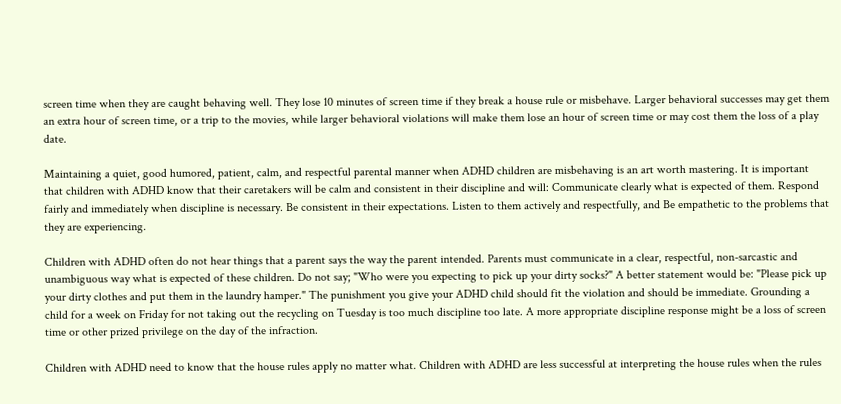screen time when they are caught behaving well. They lose 10 minutes of screen time if they break a house rule or misbehave. Larger behavioral successes may get them an extra hour of screen time, or a trip to the movies, while larger behavioral violations will make them lose an hour of screen time or may cost them the loss of a play date.

Maintaining a quiet, good humored, patient, calm, and respectful parental manner when ADHD children are misbehaving is an art worth mastering. It is important that children with ADHD know that their caretakers will be calm and consistent in their discipline and will: Communicate clearly what is expected of them. Respond fairly and immediately when discipline is necessary. Be consistent in their expectations. Listen to them actively and respectfully, and Be empathetic to the problems that they are experiencing.

Children with ADHD often do not hear things that a parent says the way the parent intended. Parents must communicate in a clear, respectful, non-sarcastic and unambiguous way what is expected of these children. Do not say; "Who were you expecting to pick up your dirty socks?" A better statement would be: "Please pick up your dirty clothes and put them in the laundry hamper." The punishment you give your ADHD child should fit the violation and should be immediate. Grounding a child for a week on Friday for not taking out the recycling on Tuesday is too much discipline too late. A more appropriate discipline response might be a loss of screen time or other prized privilege on the day of the infraction.

Children with ADHD need to know that the house rules apply no matter what. Children with ADHD are less successful at interpreting the house rules when the rules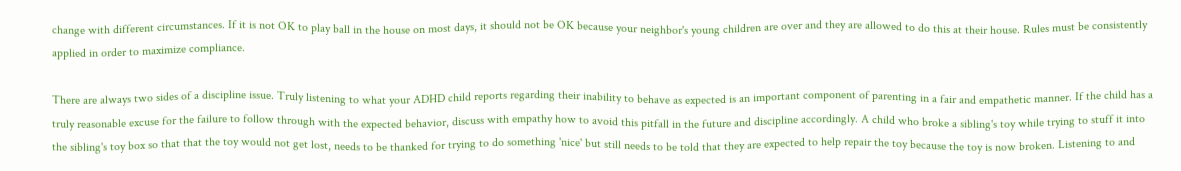change with different circumstances. If it is not OK to play ball in the house on most days, it should not be OK because your neighbor's young children are over and they are allowed to do this at their house. Rules must be consistently applied in order to maximize compliance.

There are always two sides of a discipline issue. Truly listening to what your ADHD child reports regarding their inability to behave as expected is an important component of parenting in a fair and empathetic manner. If the child has a truly reasonable excuse for the failure to follow through with the expected behavior, discuss with empathy how to avoid this pitfall in the future and discipline accordingly. A child who broke a sibling's toy while trying to stuff it into the sibling's toy box so that that the toy would not get lost, needs to be thanked for trying to do something 'nice' but still needs to be told that they are expected to help repair the toy because the toy is now broken. Listening to and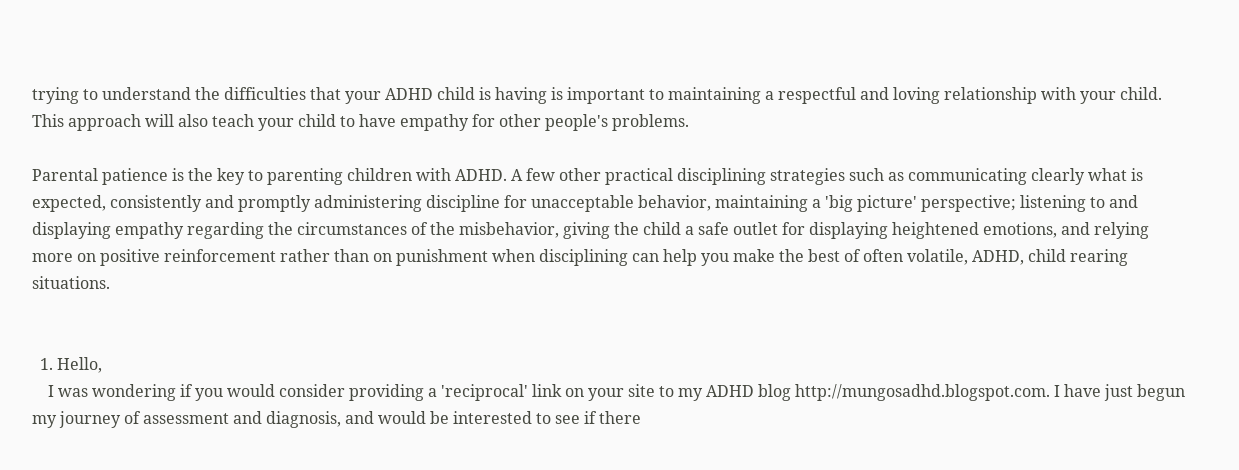trying to understand the difficulties that your ADHD child is having is important to maintaining a respectful and loving relationship with your child. This approach will also teach your child to have empathy for other people's problems.

Parental patience is the key to parenting children with ADHD. A few other practical disciplining strategies such as communicating clearly what is expected, consistently and promptly administering discipline for unacceptable behavior, maintaining a 'big picture' perspective; listening to and displaying empathy regarding the circumstances of the misbehavior, giving the child a safe outlet for displaying heightened emotions, and relying more on positive reinforcement rather than on punishment when disciplining can help you make the best of often volatile, ADHD, child rearing situations.


  1. Hello,
    I was wondering if you would consider providing a 'reciprocal' link on your site to my ADHD blog http://mungosadhd.blogspot.com. I have just begun my journey of assessment and diagnosis, and would be interested to see if there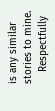is any similar stories to mine.
    Respectfully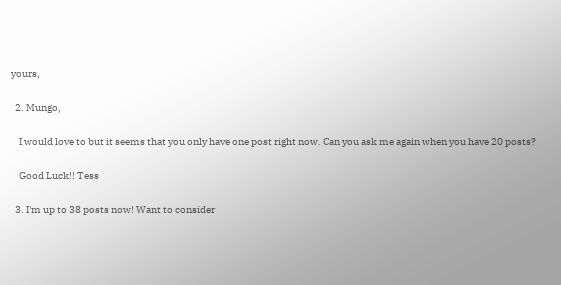yours,

  2. Mungo,

    I would love to but it seems that you only have one post right now. Can you ask me again when you have 20 posts?

    Good Luck!! Tess

  3. I'm up to 38 posts now! Want to consider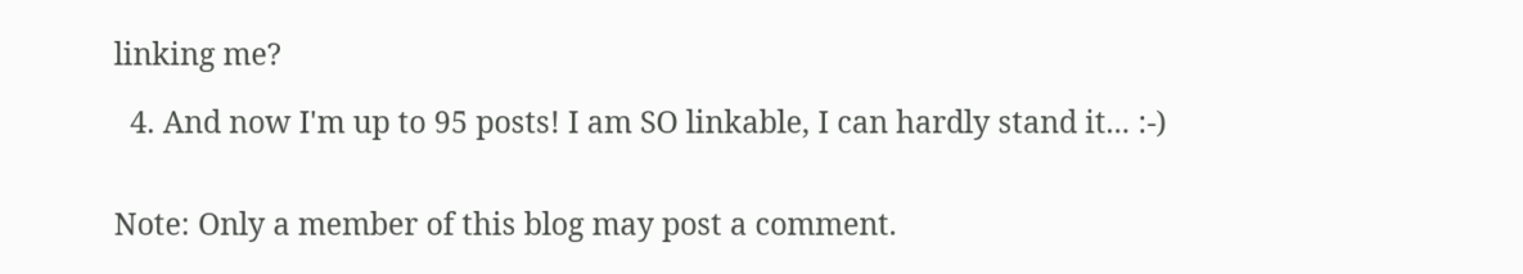linking me?

  4. And now I'm up to 95 posts! I am SO linkable, I can hardly stand it... :-)


Note: Only a member of this blog may post a comment.